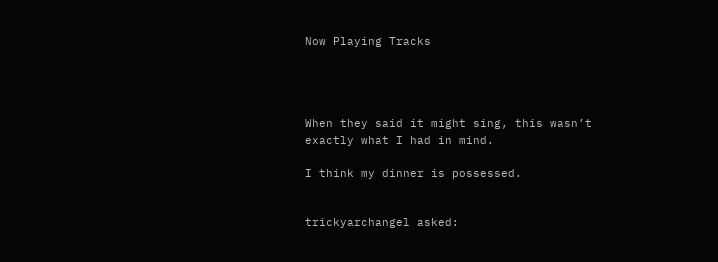Now Playing Tracks




When they said it might sing, this wasn’t exactly what I had in mind.

I think my dinner is possessed.


trickyarchangel asked: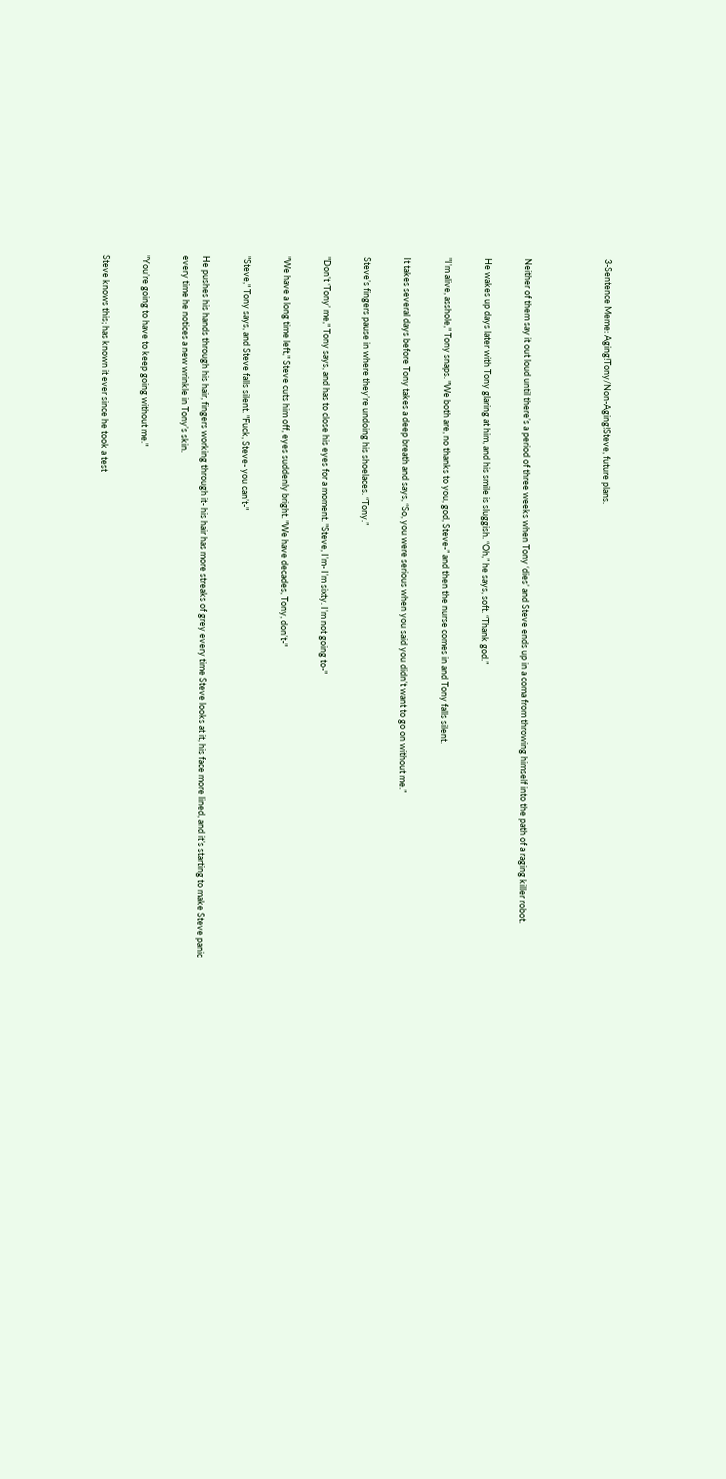3-Sentence Meme: Aging!Tony/Non-Aging!Steve, future plans.



Neither of them say it out loud until there’s a period of three weeks when Tony ‘dies’ and Steve ends up in a coma from throwing himself into the path of a raging killer robot.

He wakes up days later with Tony glaring at him, and his smile is sluggish. “Oh,” he says, soft. “Thank god.”

"I’m alive, asshole," Tony snaps. "We both are, no thanks to you, god, Steve-” and then the nurse comes in and Tony falls silent.

It takes several days before Tony takes a deep breath and says, “So, you were serious when you said you didn’t want to go on without me.”

Steve’s fingers pause in where they’re undoing his shoelaces. “Tony.”

"Don’t ‘Tony’ me," Tony says, and has to close his eyes for a moment. "Steve, I’m- I’m sixty. I’m not going to-"

"We have a long time left," Steve cuts him off, eyes suddenly bright. "We have decades, Tony, don’t-"

"Steve," Tony says, and Steve falls silent. "Fuck, Steve- you can’t-"

He pushes his hands through his hair, fingers working through it- his hair has more streaks of grey every time Steve looks at it, his face more lined, and it’s starting to make Steve panic every time he notices a new wrinkle in Tony’s skin.

"You’re going to have to keep going without me."

Steve knows this; has known it ever since he took a test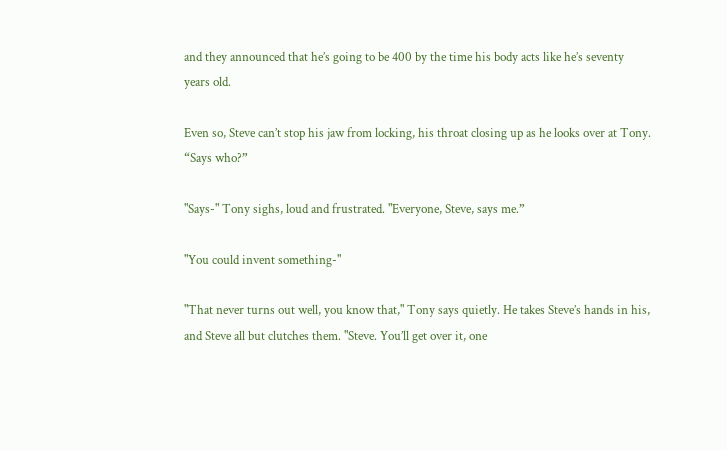and they announced that he’s going to be 400 by the time his body acts like he’s seventy years old.

Even so, Steve can’t stop his jaw from locking, his throat closing up as he looks over at Tony. “Says who?”

"Says-" Tony sighs, loud and frustrated. "Everyone, Steve, says me.”

"You could invent something-"

"That never turns out well, you know that," Tony says quietly. He takes Steve’s hands in his, and Steve all but clutches them. "Steve. You’ll get over it, one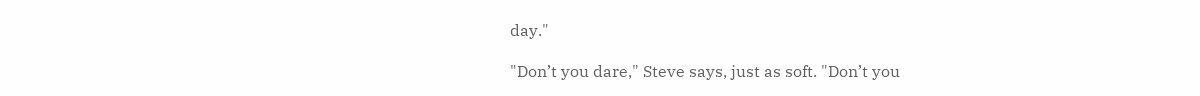day."

"Don’t you dare," Steve says, just as soft. "Don’t you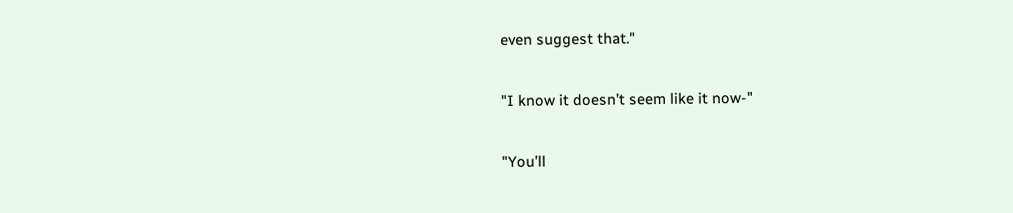even suggest that."

"I know it doesn’t seem like it now-"

"You’ll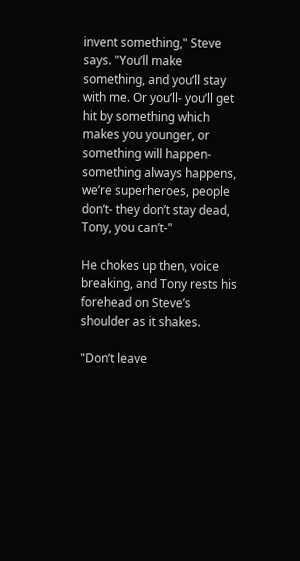invent something," Steve says. "You’ll make something, and you’ll stay with me. Or you’ll- you’ll get hit by something which makes you younger, or something will happen- something always happens, we’re superheroes, people don’t- they don’t stay dead, Tony, you can’t-"

He chokes up then, voice breaking, and Tony rests his forehead on Steve’s shoulder as it shakes.

"Don’t leave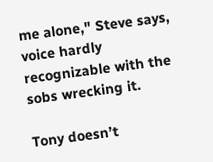me alone," Steve says, voice hardly recognizable with the sobs wrecking it.

Tony doesn’t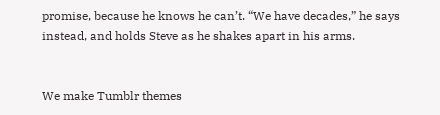promise, because he knows he can’t. “We have decades,” he says instead, and holds Steve as he shakes apart in his arms.


We make Tumblr themes